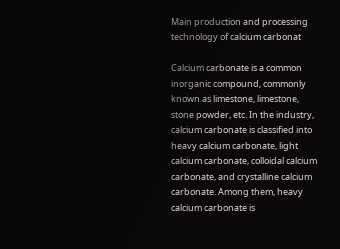Main production and processing technology of calcium carbonat

Calcium carbonate is a common inorganic compound, commonly known as limestone, limestone, stone powder, etc. In the industry, calcium carbonate is classified into heavy calcium carbonate, light calcium carbonate, colloidal calcium carbonate, and crystalline calcium carbonate. Among them, heavy calcium carbonate is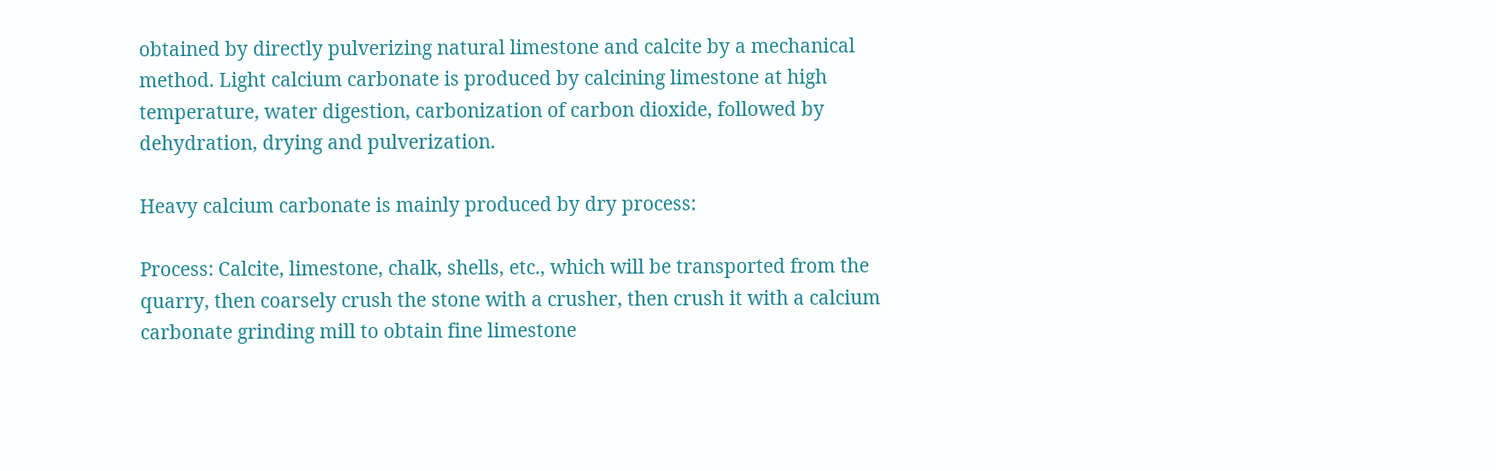obtained by directly pulverizing natural limestone and calcite by a mechanical method. Light calcium carbonate is produced by calcining limestone at high temperature, water digestion, carbonization of carbon dioxide, followed by dehydration, drying and pulverization.

Heavy calcium carbonate is mainly produced by dry process:

Process: Calcite, limestone, chalk, shells, etc., which will be transported from the quarry, then coarsely crush the stone with a crusher, then crush it with a calcium carbonate grinding mill to obtain fine limestone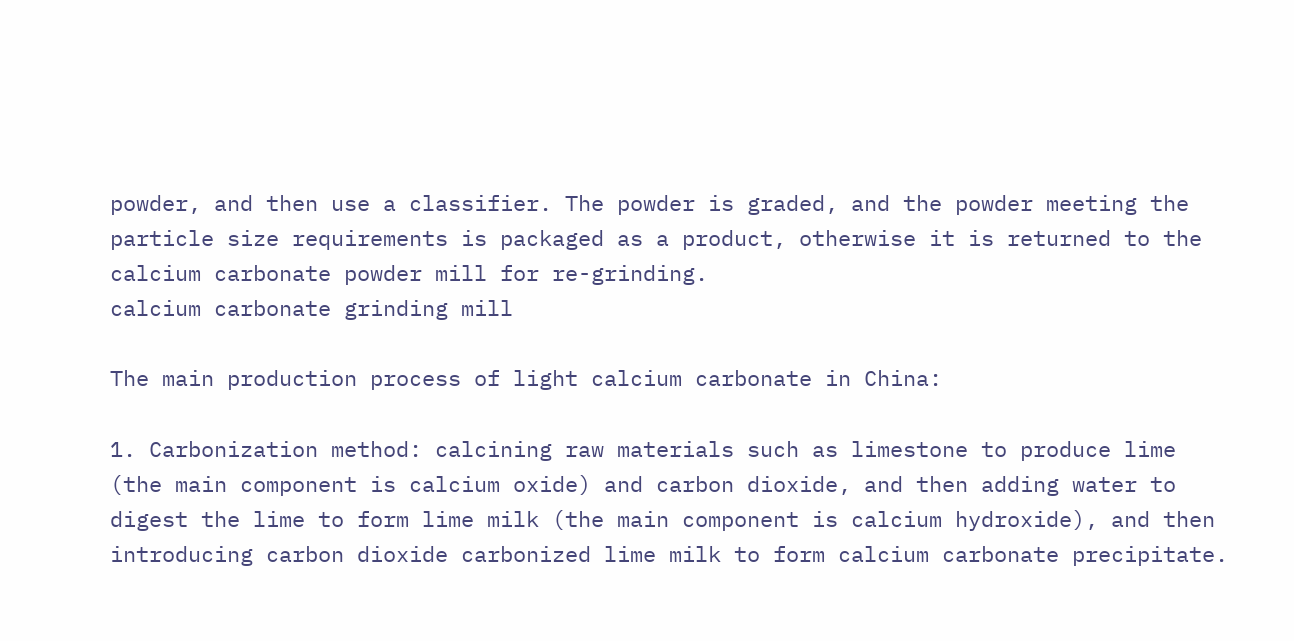powder, and then use a classifier. The powder is graded, and the powder meeting the particle size requirements is packaged as a product, otherwise it is returned to the calcium carbonate powder mill for re-grinding.
calcium carbonate grinding mill

The main production process of light calcium carbonate in China:

1. Carbonization method: calcining raw materials such as limestone to produce lime (the main component is calcium oxide) and carbon dioxide, and then adding water to digest the lime to form lime milk (the main component is calcium hydroxide), and then introducing carbon dioxide carbonized lime milk to form calcium carbonate precipitate.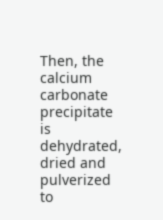Then, the calcium carbonate precipitate is dehydrated, dried and pulverized to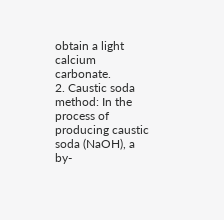obtain a light calcium carbonate.
2. Caustic soda method: In the process of producing caustic soda (NaOH), a by-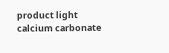product light calcium carbonate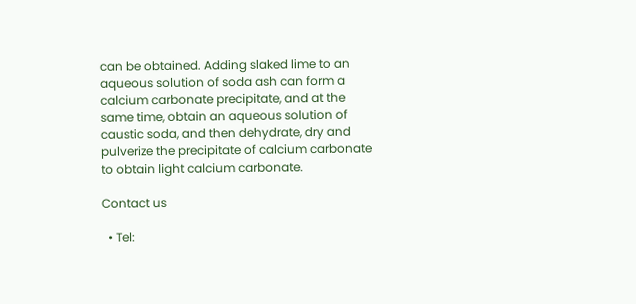can be obtained. Adding slaked lime to an aqueous solution of soda ash can form a calcium carbonate precipitate, and at the same time, obtain an aqueous solution of caustic soda, and then dehydrate, dry and pulverize the precipitate of calcium carbonate to obtain light calcium carbonate.

Contact us

  • Tel: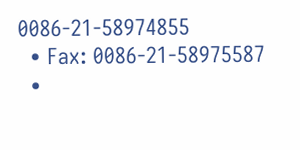0086-21-58974855
  • Fax: 0086-21-58975587
  •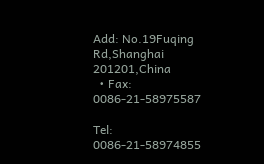Add: No.19Fuqing Rd,Shanghai 201201,China
  • Fax: 0086-21-58975587

Tel: 0086-21-58974855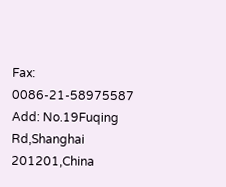Fax: 0086-21-58975587 Add: No.19Fuqing Rd,Shanghai 201201,China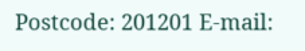Postcode: 201201 E-mail: